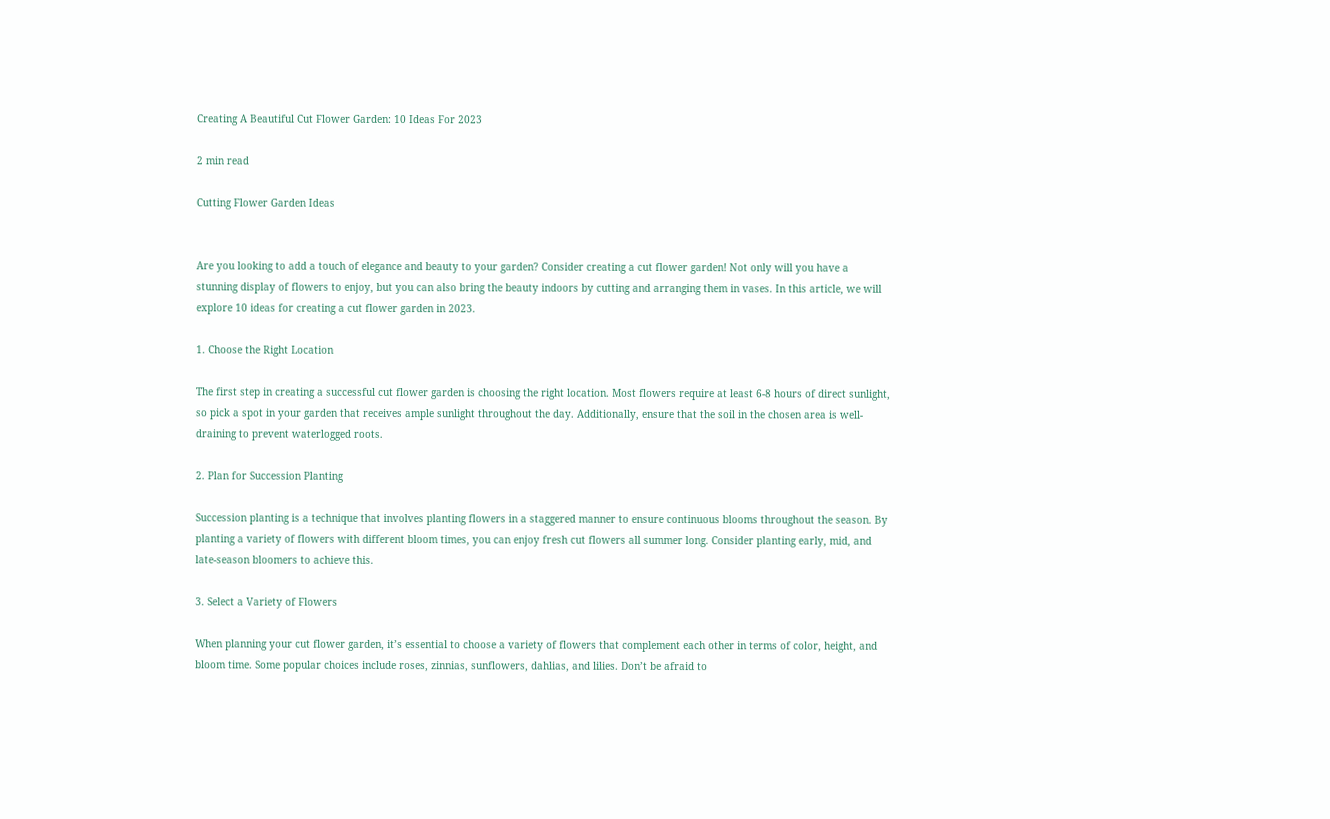Creating A Beautiful Cut Flower Garden: 10 Ideas For 2023

2 min read

Cutting Flower Garden Ideas


Are you looking to add a touch of elegance and beauty to your garden? Consider creating a cut flower garden! Not only will you have a stunning display of flowers to enjoy, but you can also bring the beauty indoors by cutting and arranging them in vases. In this article, we will explore 10 ideas for creating a cut flower garden in 2023.

1. Choose the Right Location

The first step in creating a successful cut flower garden is choosing the right location. Most flowers require at least 6-8 hours of direct sunlight, so pick a spot in your garden that receives ample sunlight throughout the day. Additionally, ensure that the soil in the chosen area is well-draining to prevent waterlogged roots.

2. Plan for Succession Planting

Succession planting is a technique that involves planting flowers in a staggered manner to ensure continuous blooms throughout the season. By planting a variety of flowers with different bloom times, you can enjoy fresh cut flowers all summer long. Consider planting early, mid, and late-season bloomers to achieve this.

3. Select a Variety of Flowers

When planning your cut flower garden, it’s essential to choose a variety of flowers that complement each other in terms of color, height, and bloom time. Some popular choices include roses, zinnias, sunflowers, dahlias, and lilies. Don’t be afraid to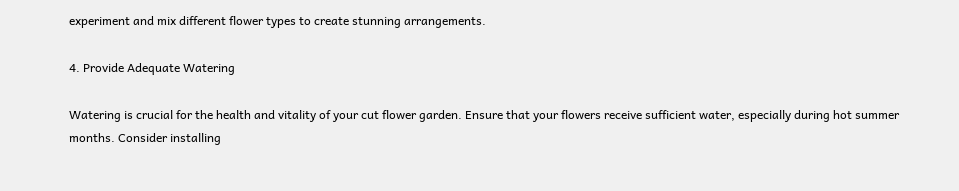experiment and mix different flower types to create stunning arrangements.

4. Provide Adequate Watering

Watering is crucial for the health and vitality of your cut flower garden. Ensure that your flowers receive sufficient water, especially during hot summer months. Consider installing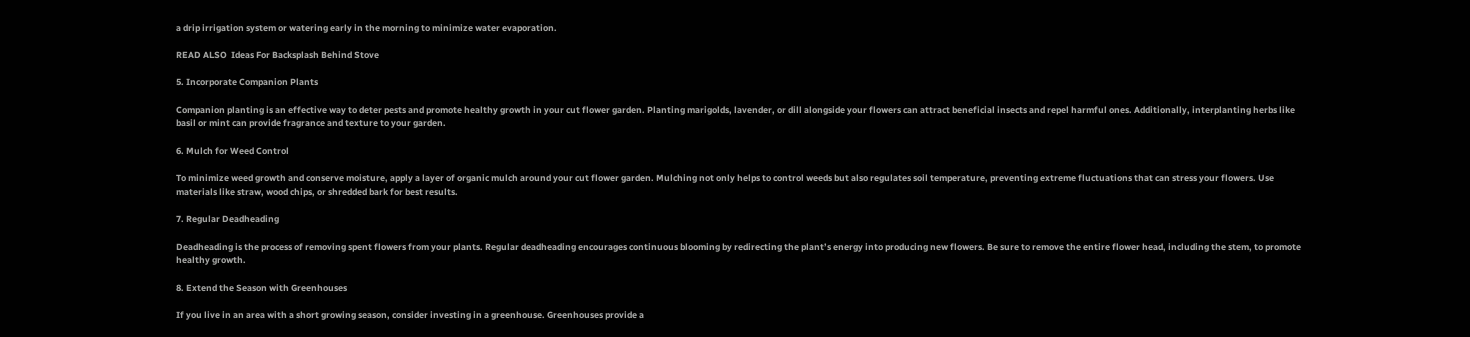a drip irrigation system or watering early in the morning to minimize water evaporation.

READ ALSO  Ideas For Backsplash Behind Stove

5. Incorporate Companion Plants

Companion planting is an effective way to deter pests and promote healthy growth in your cut flower garden. Planting marigolds, lavender, or dill alongside your flowers can attract beneficial insects and repel harmful ones. Additionally, interplanting herbs like basil or mint can provide fragrance and texture to your garden.

6. Mulch for Weed Control

To minimize weed growth and conserve moisture, apply a layer of organic mulch around your cut flower garden. Mulching not only helps to control weeds but also regulates soil temperature, preventing extreme fluctuations that can stress your flowers. Use materials like straw, wood chips, or shredded bark for best results.

7. Regular Deadheading

Deadheading is the process of removing spent flowers from your plants. Regular deadheading encourages continuous blooming by redirecting the plant’s energy into producing new flowers. Be sure to remove the entire flower head, including the stem, to promote healthy growth.

8. Extend the Season with Greenhouses

If you live in an area with a short growing season, consider investing in a greenhouse. Greenhouses provide a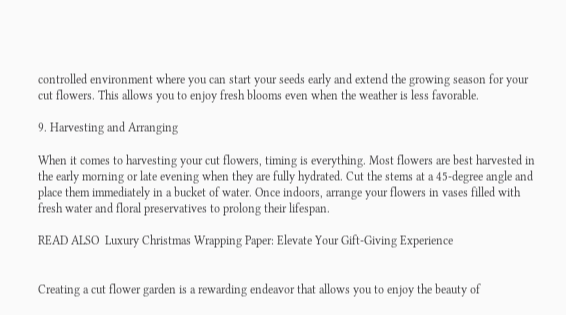controlled environment where you can start your seeds early and extend the growing season for your cut flowers. This allows you to enjoy fresh blooms even when the weather is less favorable.

9. Harvesting and Arranging

When it comes to harvesting your cut flowers, timing is everything. Most flowers are best harvested in the early morning or late evening when they are fully hydrated. Cut the stems at a 45-degree angle and place them immediately in a bucket of water. Once indoors, arrange your flowers in vases filled with fresh water and floral preservatives to prolong their lifespan.

READ ALSO  Luxury Christmas Wrapping Paper: Elevate Your Gift-Giving Experience


Creating a cut flower garden is a rewarding endeavor that allows you to enjoy the beauty of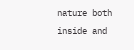nature both inside and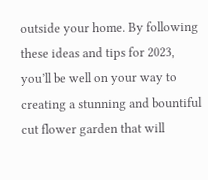outside your home. By following these ideas and tips for 2023, you’ll be well on your way to creating a stunning and bountiful cut flower garden that will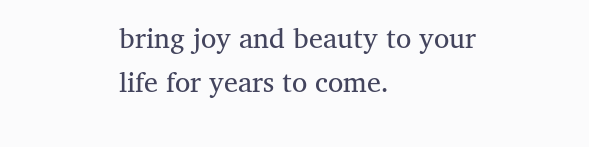bring joy and beauty to your life for years to come.